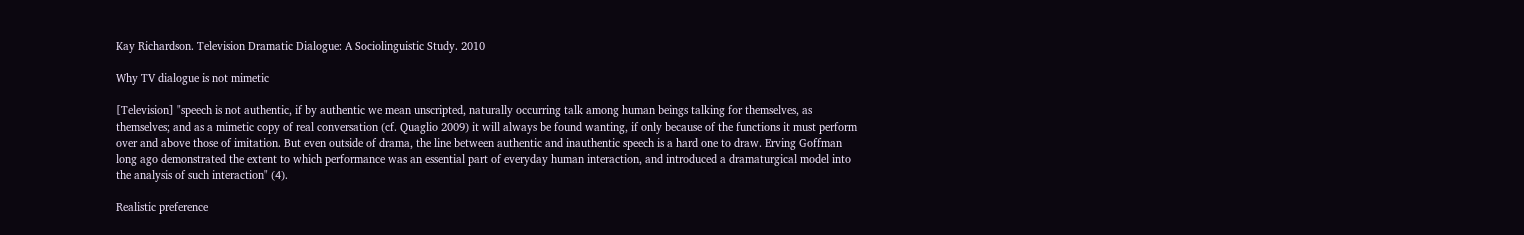Kay Richardson. Television Dramatic Dialogue: A Sociolinguistic Study. 2010

Why TV dialogue is not mimetic

[Television] "speech is not authentic, if by authentic we mean unscripted, naturally occurring talk among human beings talking for themselves, as themselves; and as a mimetic copy of real conversation (cf. Quaglio 2009) it will always be found wanting, if only because of the functions it must perform over and above those of imitation. But even outside of drama, the line between authentic and inauthentic speech is a hard one to draw. Erving Goffman long ago demonstrated the extent to which performance was an essential part of everyday human interaction, and introduced a dramaturgical model into the analysis of such interaction" (4).

Realistic preference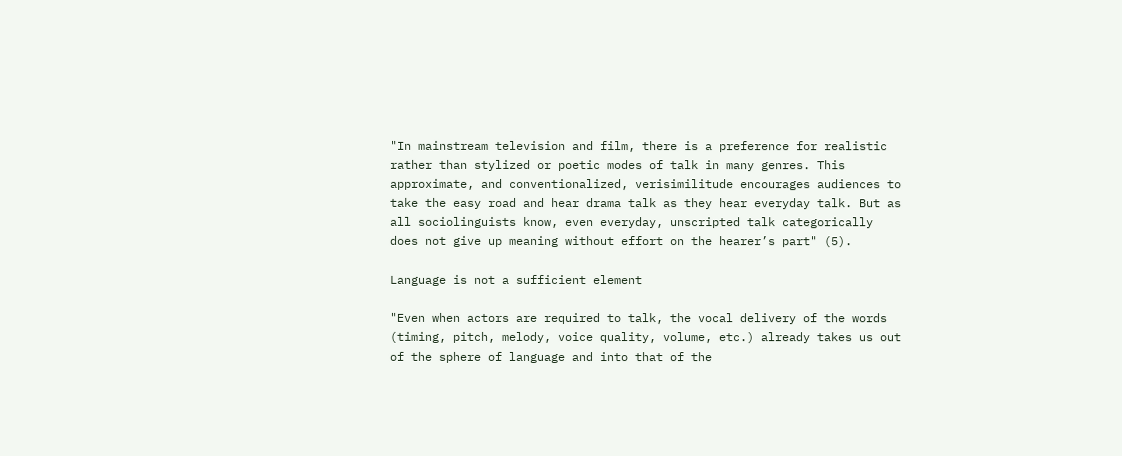"In mainstream television and film, there is a preference for realistic rather than stylized or poetic modes of talk in many genres. This approximate, and conventionalized, verisimilitude encourages audiences to take the easy road and hear drama talk as they hear everyday talk. But as all sociolinguists know, even everyday, unscripted talk categorically does not give up meaning without effort on the hearer’s part" (5).

Language is not a sufficient element

"Even when actors are required to talk, the vocal delivery of the words (timing, pitch, melody, voice quality, volume, etc.) already takes us out of the sphere of language and into that of the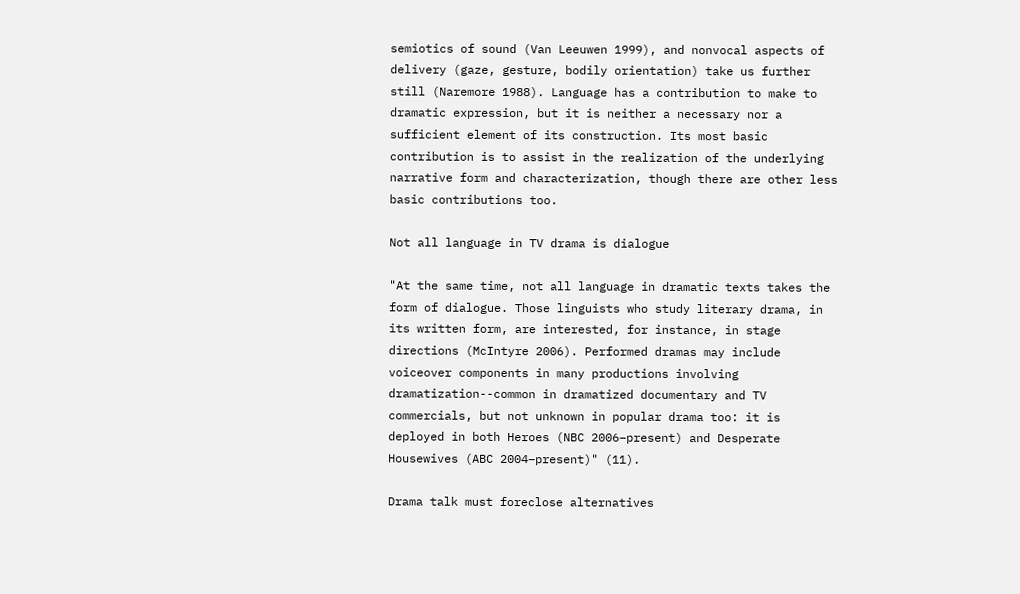semiotics of sound (Van Leeuwen 1999), and nonvocal aspects of delivery (gaze, gesture, bodily orientation) take us further still (Naremore 1988). Language has a contribution to make to dramatic expression, but it is neither a necessary nor a sufficient element of its construction. Its most basic contribution is to assist in the realization of the underlying narrative form and characterization, though there are other less basic contributions too.

Not all language in TV drama is dialogue

"At the same time, not all language in dramatic texts takes the form of dialogue. Those linguists who study literary drama, in its written form, are interested, for instance, in stage directions (McIntyre 2006). Performed dramas may include voiceover components in many productions involving dramatization--common in dramatized documentary and TV commercials, but not unknown in popular drama too: it is deployed in both Heroes (NBC 2006–present) and Desperate Housewives (ABC 2004–present)" (11).

Drama talk must foreclose alternatives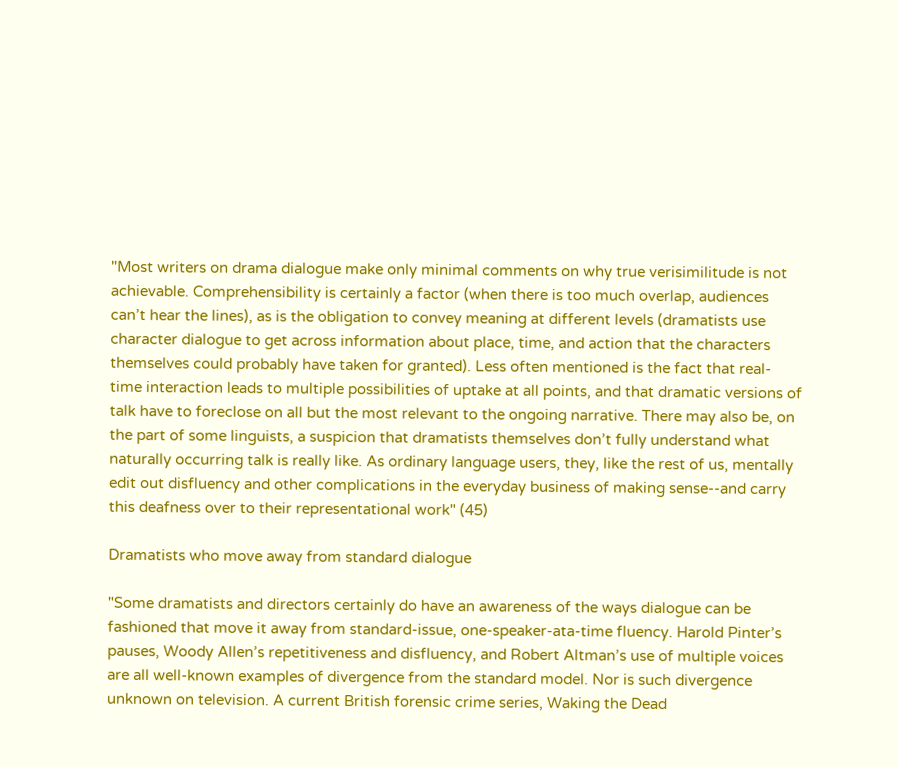"Most writers on drama dialogue make only minimal comments on why true verisimilitude is not achievable. Comprehensibility is certainly a factor (when there is too much overlap, audiences can’t hear the lines), as is the obligation to convey meaning at different levels (dramatists use character dialogue to get across information about place, time, and action that the characters themselves could probably have taken for granted). Less often mentioned is the fact that real-time interaction leads to multiple possibilities of uptake at all points, and that dramatic versions of talk have to foreclose on all but the most relevant to the ongoing narrative. There may also be, on the part of some linguists, a suspicion that dramatists themselves don’t fully understand what naturally occurring talk is really like. As ordinary language users, they, like the rest of us, mentally edit out disfluency and other complications in the everyday business of making sense--and carry this deafness over to their representational work" (45)

Dramatists who move away from standard dialogue

"Some dramatists and directors certainly do have an awareness of the ways dialogue can be fashioned that move it away from standard-issue, one-speaker-ata-time fluency. Harold Pinter’s pauses, Woody Allen’s repetitiveness and disfluency, and Robert Altman’s use of multiple voices are all well-known examples of divergence from the standard model. Nor is such divergence unknown on television. A current British forensic crime series, Waking the Dead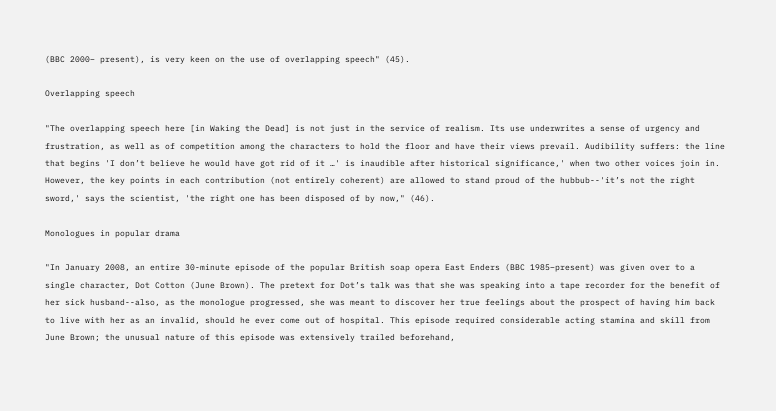(BBC 2000– present), is very keen on the use of overlapping speech" (45).

Overlapping speech

"The overlapping speech here [in Waking the Dead] is not just in the service of realism. Its use underwrites a sense of urgency and frustration, as well as of competition among the characters to hold the floor and have their views prevail. Audibility suffers: the line that begins 'I don’t believe he would have got rid of it …' is inaudible after historical significance,' when two other voices join in. However, the key points in each contribution (not entirely coherent) are allowed to stand proud of the hubbub--'it’s not the right sword,' says the scientist, 'the right one has been disposed of by now," (46).

Monologues in popular drama

"In January 2008, an entire 30-minute episode of the popular British soap opera East Enders (BBC 1985–present) was given over to a single character, Dot Cotton (June Brown). The pretext for Dot’s talk was that she was speaking into a tape recorder for the benefit of her sick husband--also, as the monologue progressed, she was meant to discover her true feelings about the prospect of having him back to live with her as an invalid, should he ever come out of hospital. This episode required considerable acting stamina and skill from June Brown; the unusual nature of this episode was extensively trailed beforehand,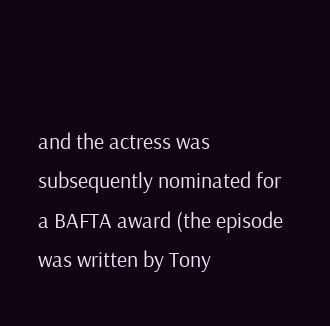and the actress was subsequently nominated for a BAFTA award (the episode was written by Tony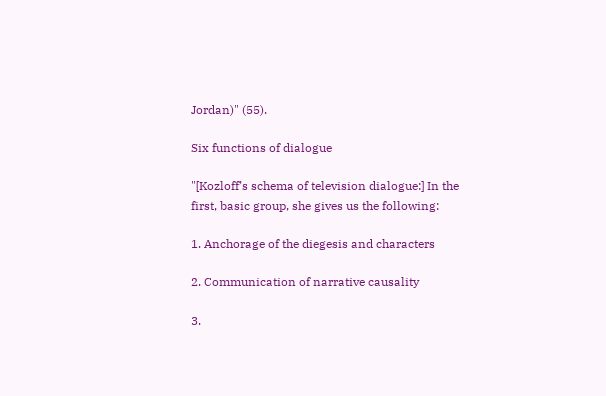Jordan)" (55).

Six functions of dialogue

"[Kozloff’s schema of television dialogue:] In the first, basic group, she gives us the following:

1. Anchorage of the diegesis and characters

2. Communication of narrative causality

3.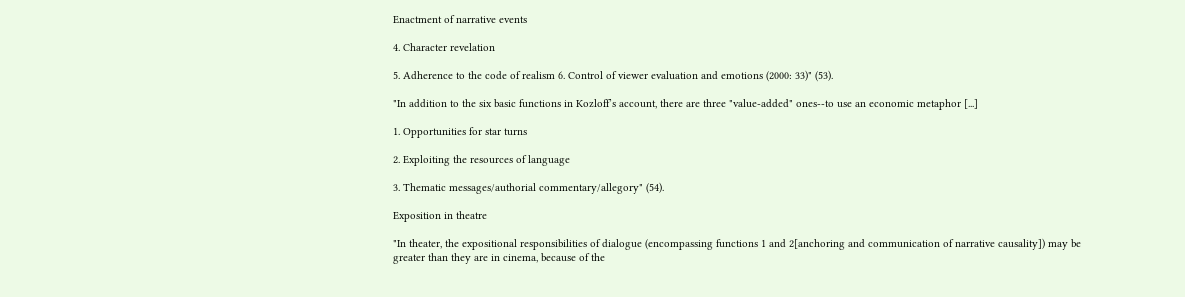Enactment of narrative events

4. Character revelation

5. Adherence to the code of realism 6. Control of viewer evaluation and emotions (2000: 33)" (53).

"In addition to the six basic functions in Kozloff’s account, there are three "value-added" ones--to use an economic metaphor [...]

1. Opportunities for star turns

2. Exploiting the resources of language

3. Thematic messages/authorial commentary/allegory" (54).

Exposition in theatre

"In theater, the expositional responsibilities of dialogue (encompassing functions 1 and 2[anchoring and communication of narrative causality]) may be greater than they are in cinema, because of the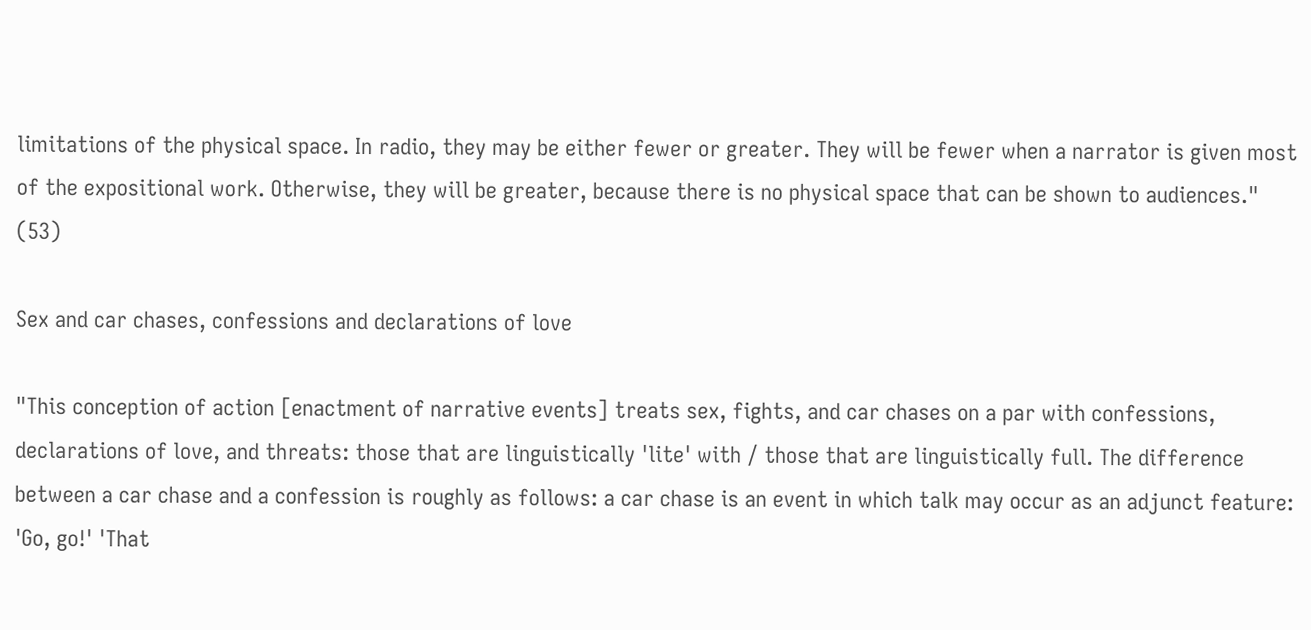limitations of the physical space. In radio, they may be either fewer or greater. They will be fewer when a narrator is given most of the expositional work. Otherwise, they will be greater, because there is no physical space that can be shown to audiences." (53)

Sex and car chases, confessions and declarations of love

"This conception of action [enactment of narrative events] treats sex, fights, and car chases on a par with confessions, declarations of love, and threats: those that are linguistically 'lite' with / those that are linguistically full. The difference between a car chase and a confession is roughly as follows: a car chase is an event in which talk may occur as an adjunct feature: 'Go, go!' 'That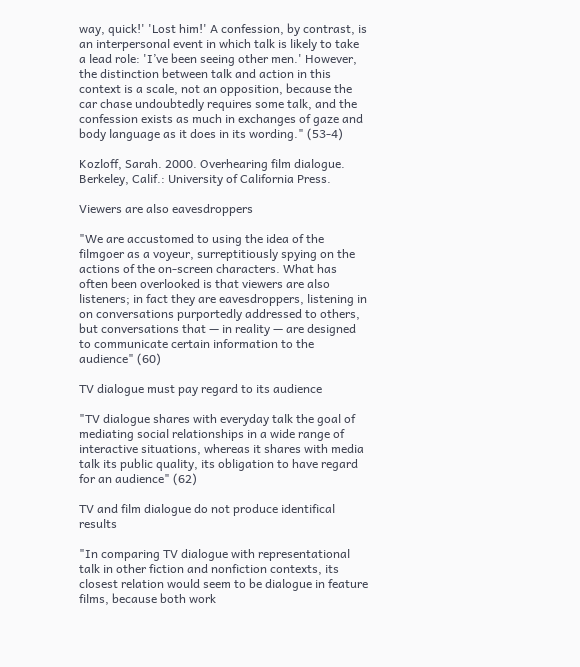way, quick!' 'Lost him!' A confession, by contrast, is an interpersonal event in which talk is likely to take a lead role: 'I’ve been seeing other men.' However, the distinction between talk and action in this context is a scale, not an opposition, because the car chase undoubtedly requires some talk, and the confession exists as much in exchanges of gaze and body language as it does in its wording." (53-4)

Kozloff, Sarah. 2000. Overhearing film dialogue. Berkeley, Calif.: University of California Press.

Viewers are also eavesdroppers

"We are accustomed to using the idea of the filmgoer as a voyeur, surreptitiously spying on the actions of the on-screen characters. What has often been overlooked is that viewers are also listeners; in fact they are eavesdroppers, listening in on conversations purportedly addressed to others, but conversations that — in reality — are designed to communicate certain information to the audience" (60)

TV dialogue must pay regard to its audience

"TV dialogue shares with everyday talk the goal of mediating social relationships in a wide range of interactive situations, whereas it shares with media talk its public quality, its obligation to have regard for an audience" (62)

TV and film dialogue do not produce identifical results

"In comparing TV dialogue with representational talk in other fiction and nonfiction contexts, its closest relation would seem to be dialogue in feature films, because both work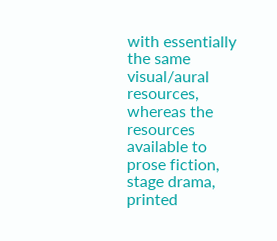with essentially the same visual/aural resources, whereas the resources available to prose fiction, stage drama, printed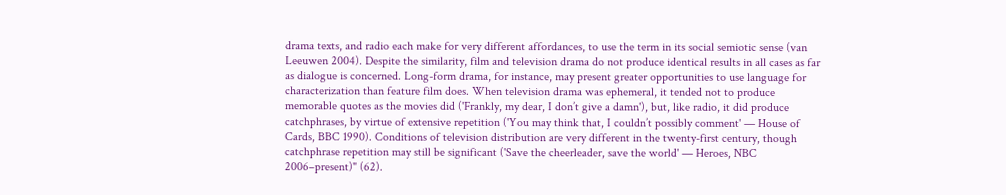drama texts, and radio each make for very different affordances, to use the term in its social semiotic sense (van Leeuwen 2004). Despite the similarity, film and television drama do not produce identical results in all cases as far as dialogue is concerned. Long-form drama, for instance, may present greater opportunities to use language for characterization than feature film does. When television drama was ephemeral, it tended not to produce memorable quotes as the movies did ('Frankly, my dear, I don’t give a damn'), but, like radio, it did produce catchphrases, by virtue of extensive repetition ('You may think that, I couldn’t possibly comment' — House of Cards, BBC 1990). Conditions of television distribution are very different in the twenty-first century, though catchphrase repetition may still be significant ('Save the cheerleader, save the world' — Heroes, NBC 2006–present)" (62).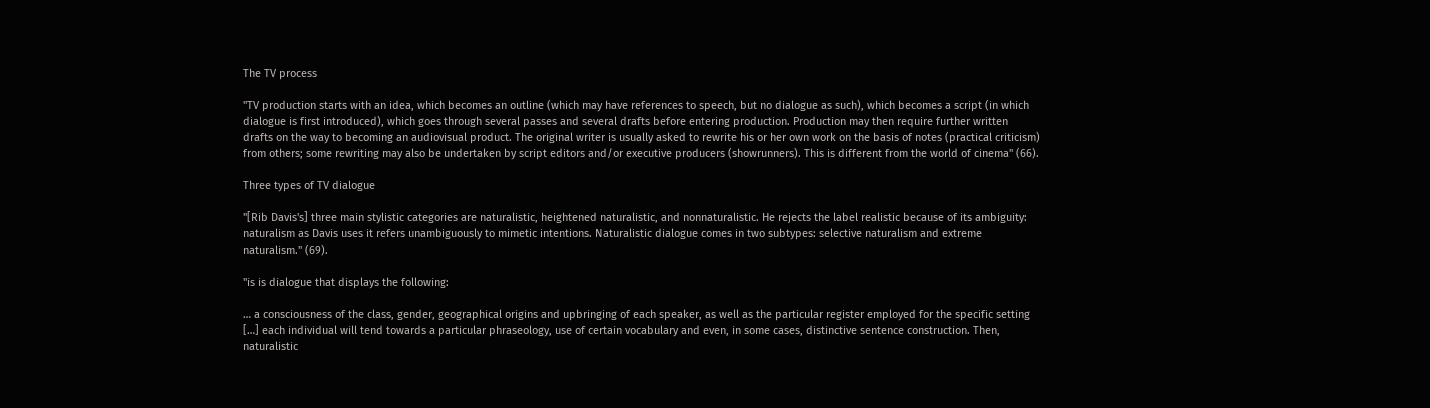The TV process

"TV production starts with an idea, which becomes an outline (which may have references to speech, but no dialogue as such), which becomes a script (in which dialogue is first introduced), which goes through several passes and several drafts before entering production. Production may then require further written drafts on the way to becoming an audiovisual product. The original writer is usually asked to rewrite his or her own work on the basis of notes (practical criticism) from others; some rewriting may also be undertaken by script editors and/or executive producers (showrunners). This is different from the world of cinema" (66).

Three types of TV dialogue

"[Rib Davis's] three main stylistic categories are naturalistic, heightened naturalistic, and nonnaturalistic. He rejects the label realistic because of its ambiguity: naturalism as Davis uses it refers unambiguously to mimetic intentions. Naturalistic dialogue comes in two subtypes: selective naturalism and extreme naturalism." (69).

"is is dialogue that displays the following:

… a consciousness of the class, gender, geographical origins and upbringing of each speaker, as well as the particular register employed for the specific setting […] each individual will tend towards a particular phraseology, use of certain vocabulary and even, in some cases, distinctive sentence construction. Then, naturalistic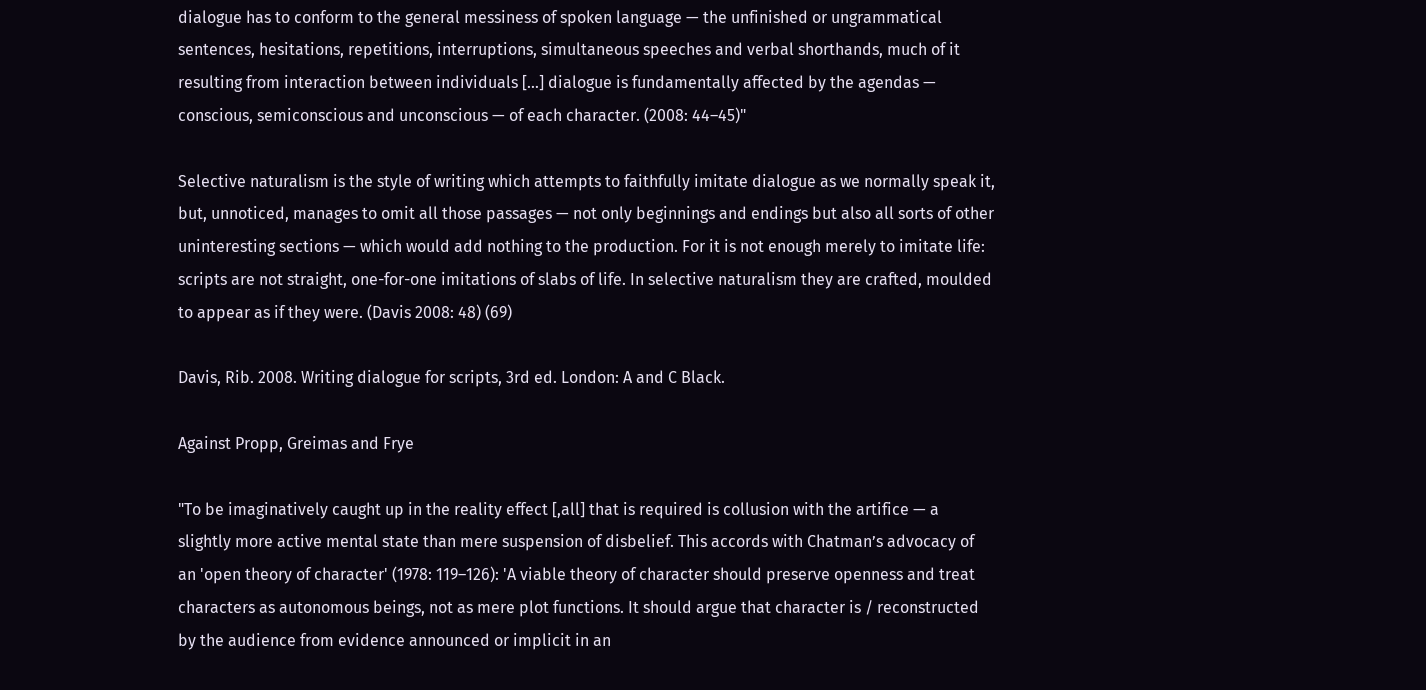dialogue has to conform to the general messiness of spoken language — the unfinished or ungrammatical sentences, hesitations, repetitions, interruptions, simultaneous speeches and verbal shorthands, much of it resulting from interaction between individuals […] dialogue is fundamentally affected by the agendas — conscious, semiconscious and unconscious — of each character. (2008: 44–45)"

Selective naturalism is the style of writing which attempts to faithfully imitate dialogue as we normally speak it, but, unnoticed, manages to omit all those passages — not only beginnings and endings but also all sorts of other uninteresting sections — which would add nothing to the production. For it is not enough merely to imitate life: scripts are not straight, one-for-one imitations of slabs of life. In selective naturalism they are crafted, moulded to appear as if they were. (Davis 2008: 48) (69)

Davis, Rib. 2008. Writing dialogue for scripts, 3rd ed. London: A and C Black.

Against Propp, Greimas and Frye

"To be imaginatively caught up in the reality effect [,all] that is required is collusion with the artifice — a slightly more active mental state than mere suspension of disbelief. This accords with Chatman’s advocacy of an 'open theory of character' (1978: 119–126): 'A viable theory of character should preserve openness and treat characters as autonomous beings, not as mere plot functions. It should argue that character is / reconstructed by the audience from evidence announced or implicit in an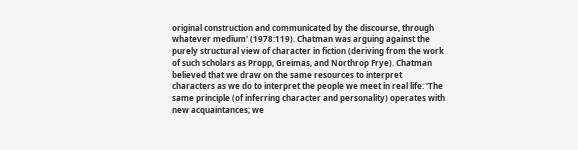original construction and communicated by the discourse, through whatever medium' (1978:119). Chatman was arguing against the purely structural view of character in fiction (deriving from the work of such scholars as Propp, Greimas, and Northrop Frye). Chatman believed that we draw on the same resources to interpret characters as we do to interpret the people we meet in real life: 'The same principle (of inferring character and personality) operates with new acquaintances; we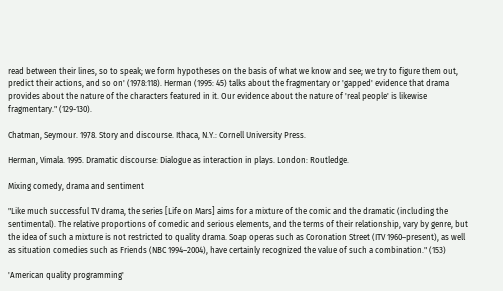read between their lines, so to speak; we form hypotheses on the basis of what we know and see; we try to figure them out, predict their actions, and so on' (1978:118). Herman (1995: 45) talks about the fragmentary or 'gapped' evidence that drama provides about the nature of the characters featured in it. Our evidence about the nature of 'real people' is likewise fragmentary." (129-130).

Chatman, Seymour. 1978. Story and discourse. Ithaca, N.Y.: Cornell University Press.

Herman, Vimala. 1995. Dramatic discourse: Dialogue as interaction in plays. London: Routledge.

Mixing comedy, drama and sentiment

"Like much successful TV drama, the series [Life on Mars] aims for a mixture of the comic and the dramatic (including the sentimental). The relative proportions of comedic and serious elements, and the terms of their relationship, vary by genre, but the idea of such a mixture is not restricted to quality drama. Soap operas such as Coronation Street (ITV 1960–present), as well as situation comedies such as Friends (NBC 1994–2004), have certainly recognized the value of such a combination." (153)

'American quality programming'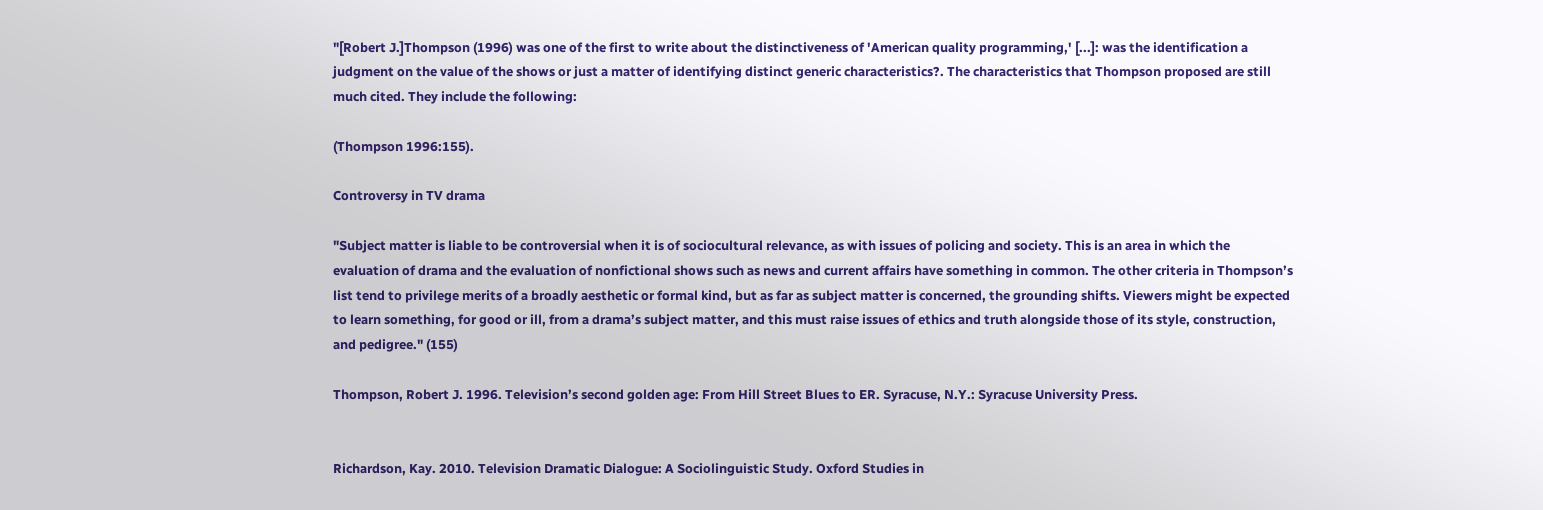"[Robert J.]Thompson (1996) was one of the first to write about the distinctiveness of 'American quality programming,' [...]: was the identification a judgment on the value of the shows or just a matter of identifying distinct generic characteristics?. The characteristics that Thompson proposed are still much cited. They include the following:

(Thompson 1996:155).

Controversy in TV drama

"Subject matter is liable to be controversial when it is of sociocultural relevance, as with issues of policing and society. This is an area in which the evaluation of drama and the evaluation of nonfictional shows such as news and current affairs have something in common. The other criteria in Thompson’s list tend to privilege merits of a broadly aesthetic or formal kind, but as far as subject matter is concerned, the grounding shifts. Viewers might be expected to learn something, for good or ill, from a drama’s subject matter, and this must raise issues of ethics and truth alongside those of its style, construction, and pedigree." (155)

Thompson, Robert J. 1996. Television’s second golden age: From Hill Street Blues to ER. Syracuse, N.Y.: Syracuse University Press.


Richardson, Kay. 2010. Television Dramatic Dialogue: A Sociolinguistic Study. Oxford Studies in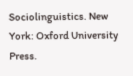Sociolinguistics. New York: Oxford University Press.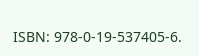ISBN: 978-0-19-537405-6.